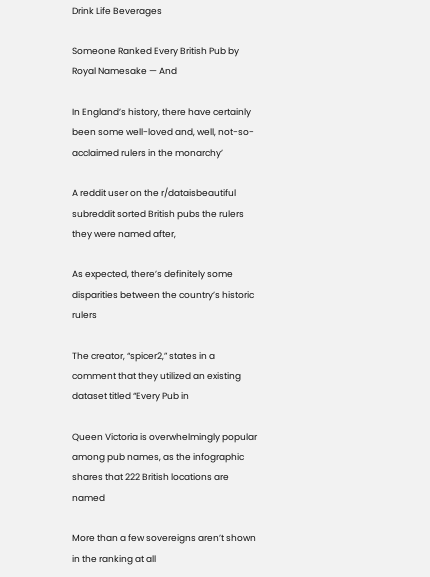Drink Life Beverages

Someone Ranked Every British Pub by Royal Namesake — And

In England’s history, there have certainly been some well-loved and, well, not-so-acclaimed rulers in the monarchy’

A reddit user on the r/dataisbeautiful subreddit sorted British pubs the rulers they were named after,

As expected, there’s definitely some disparities between the country’s historic rulers

The creator, “spicer2,” states in a comment that they utilized an existing dataset titled “Every Pub in

Queen Victoria is overwhelmingly popular among pub names, as the infographic shares that 222 British locations are named

More than a few sovereigns aren’t shown in the ranking at all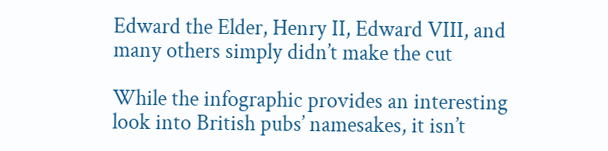Edward the Elder, Henry II, Edward VIII, and many others simply didn’t make the cut

While the infographic provides an interesting look into British pubs’ namesakes, it isn’t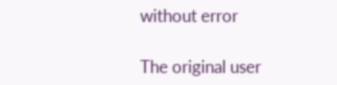without error

The original user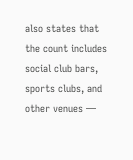also states that the count includes social club bars, sports clubs, and other venues —